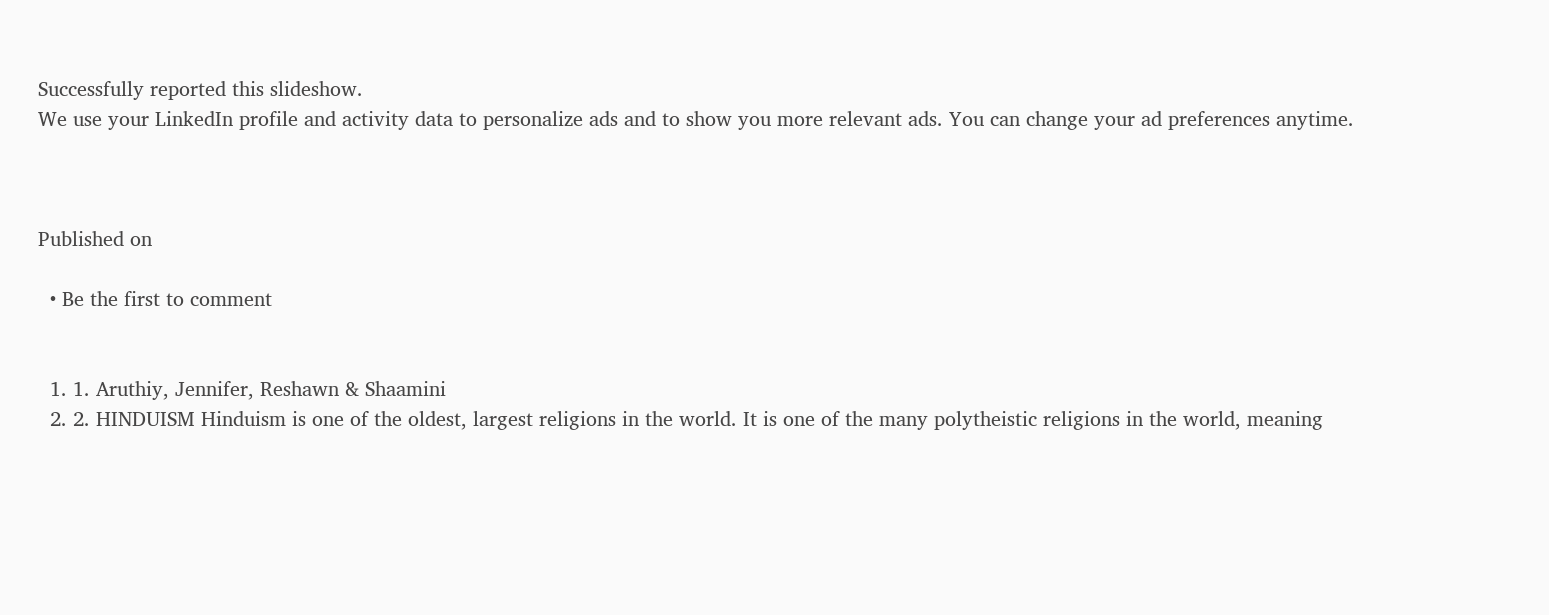Successfully reported this slideshow.
We use your LinkedIn profile and activity data to personalize ads and to show you more relevant ads. You can change your ad preferences anytime.



Published on

  • Be the first to comment


  1. 1. Aruthiy, Jennifer, Reshawn & Shaamini
  2. 2. HINDUISM Hinduism is one of the oldest, largest religions in the world. It is one of the many polytheistic religions in the world, meaning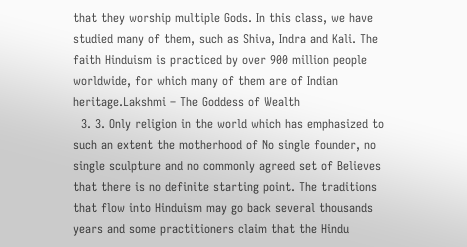that they worship multiple Gods. In this class, we have studied many of them, such as Shiva, Indra and Kali. The faith Hinduism is practiced by over 900 million people worldwide, for which many of them are of Indian heritage.Lakshmi – The Goddess of Wealth
  3. 3. Only religion in the world which has emphasized to such an extent the motherhood of No single founder, no single sculpture and no commonly agreed set of Believes that there is no definite starting point. The traditions that flow into Hinduism may go back several thousands years and some practitioners claim that the Hindu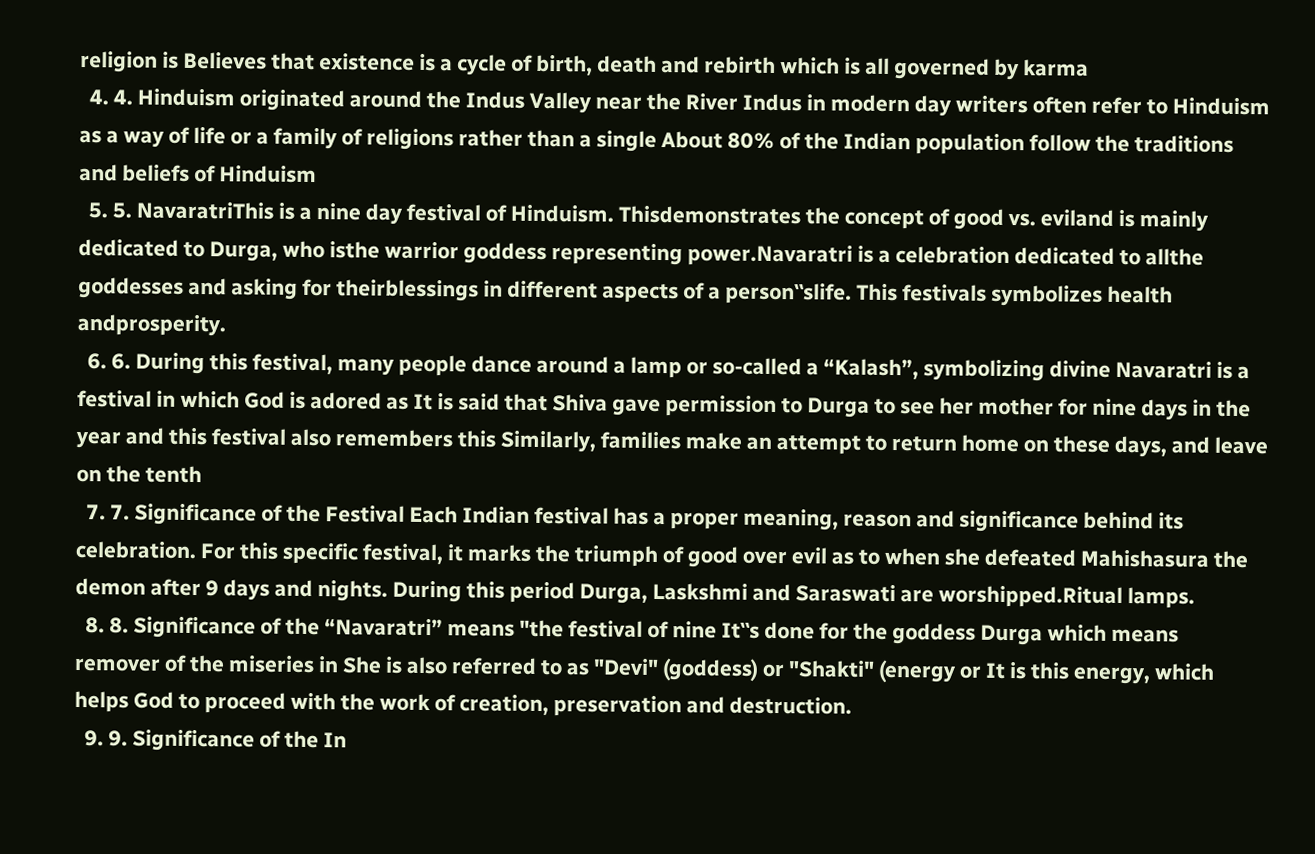religion is Believes that existence is a cycle of birth, death and rebirth which is all governed by karma
  4. 4. Hinduism originated around the Indus Valley near the River Indus in modern day writers often refer to Hinduism as a way of life or a family of religions rather than a single About 80% of the Indian population follow the traditions and beliefs of Hinduism
  5. 5. NavaratriThis is a nine day festival of Hinduism. Thisdemonstrates the concept of good vs. eviland is mainly dedicated to Durga, who isthe warrior goddess representing power.Navaratri is a celebration dedicated to allthe goddesses and asking for theirblessings in different aspects of a person‟slife. This festivals symbolizes health andprosperity.
  6. 6. During this festival, many people dance around a lamp or so-called a “Kalash”, symbolizing divine Navaratri is a festival in which God is adored as It is said that Shiva gave permission to Durga to see her mother for nine days in the year and this festival also remembers this Similarly, families make an attempt to return home on these days, and leave on the tenth
  7. 7. Significance of the Festival Each Indian festival has a proper meaning, reason and significance behind its celebration. For this specific festival, it marks the triumph of good over evil as to when she defeated Mahishasura the demon after 9 days and nights. During this period Durga, Laskshmi and Saraswati are worshipped.Ritual lamps.
  8. 8. Significance of the “Navaratri” means "the festival of nine It‟s done for the goddess Durga which means remover of the miseries in She is also referred to as "Devi" (goddess) or "Shakti" (energy or It is this energy, which helps God to proceed with the work of creation, preservation and destruction.
  9. 9. Significance of the In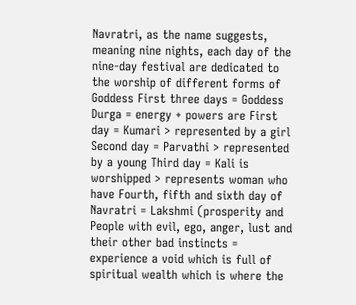Navratri, as the name suggests, meaning nine nights, each day of the nine-day festival are dedicated to the worship of different forms of Goddess First three days = Goddess Durga = energy + powers are First day = Kumari > represented by a girl Second day = Parvathi > represented by a young Third day = Kali is worshipped > represents woman who have Fourth, fifth and sixth day of Navratri = Lakshmi (prosperity and People with evil, ego, anger, lust and their other bad instincts = experience a void which is full of spiritual wealth which is where the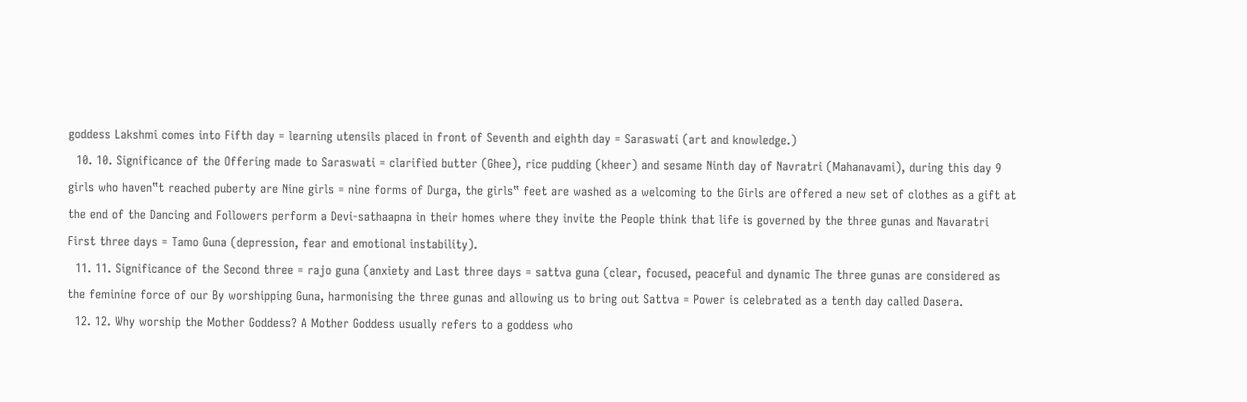goddess Lakshmi comes into Fifth day = learning utensils placed in front of Seventh and eighth day = Saraswati (art and knowledge.)
  10. 10. Significance of the Offering made to Saraswati = clarified butter (Ghee), rice pudding (kheer) and sesame Ninth day of Navratri (Mahanavami), during this day 9 girls who haven‟t reached puberty are Nine girls = nine forms of Durga, the girls‟ feet are washed as a welcoming to the Girls are offered a new set of clothes as a gift at the end of the Dancing and Followers perform a Devi-sathaapna in their homes where they invite the People think that life is governed by the three gunas and Navaratri First three days = Tamo Guna (depression, fear and emotional instability).
  11. 11. Significance of the Second three = rajo guna (anxiety and Last three days = sattva guna (clear, focused, peaceful and dynamic The three gunas are considered as the feminine force of our By worshipping Guna, harmonising the three gunas and allowing us to bring out Sattva = Power is celebrated as a tenth day called Dasera.
  12. 12. Why worship the Mother Goddess? A Mother Goddess usually refers to a goddess who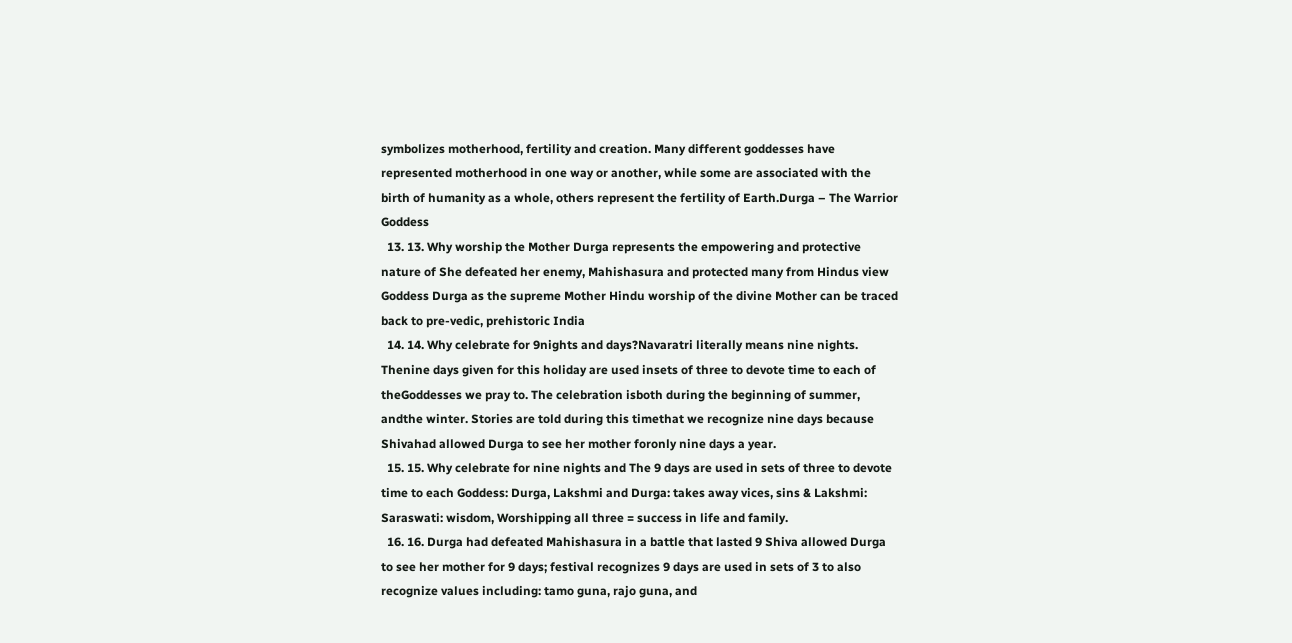symbolizes motherhood, fertility and creation. Many different goddesses have represented motherhood in one way or another, while some are associated with the birth of humanity as a whole, others represent the fertility of Earth.Durga – The Warrior Goddess
  13. 13. Why worship the Mother Durga represents the empowering and protective nature of She defeated her enemy, Mahishasura and protected many from Hindus view Goddess Durga as the supreme Mother Hindu worship of the divine Mother can be traced back to pre-vedic, prehistoric India
  14. 14. Why celebrate for 9nights and days?Navaratri literally means nine nights. Thenine days given for this holiday are used insets of three to devote time to each of theGoddesses we pray to. The celebration isboth during the beginning of summer, andthe winter. Stories are told during this timethat we recognize nine days because Shivahad allowed Durga to see her mother foronly nine days a year.
  15. 15. Why celebrate for nine nights and The 9 days are used in sets of three to devote time to each Goddess: Durga, Lakshmi and Durga: takes away vices, sins & Lakshmi: Saraswati: wisdom, Worshipping all three = success in life and family.
  16. 16. Durga had defeated Mahishasura in a battle that lasted 9 Shiva allowed Durga to see her mother for 9 days; festival recognizes 9 days are used in sets of 3 to also recognize values including: tamo guna, rajo guna, and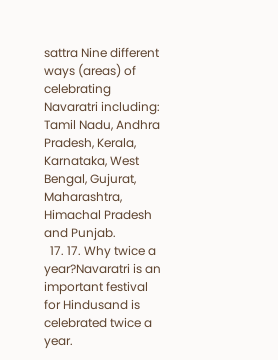sattra Nine different ways (areas) of celebrating Navaratri including: Tamil Nadu, Andhra Pradesh, Kerala, Karnataka, West Bengal, Gujurat, Maharashtra, Himachal Pradesh and Punjab.
  17. 17. Why twice a year?Navaratri is an important festival for Hindusand is celebrated twice a year.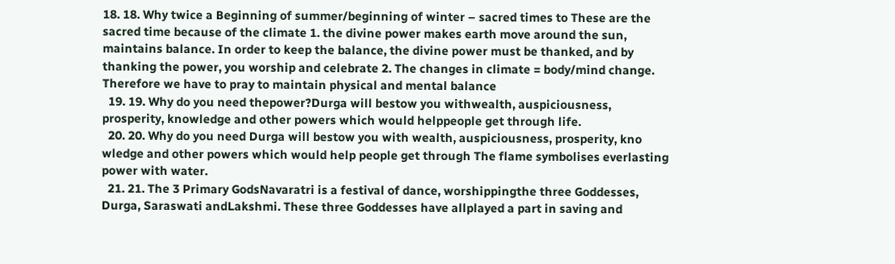18. 18. Why twice a Beginning of summer/beginning of winter – sacred times to These are the sacred time because of the climate 1. the divine power makes earth move around the sun, maintains balance. In order to keep the balance, the divine power must be thanked, and by thanking the power, you worship and celebrate 2. The changes in climate = body/mind change. Therefore we have to pray to maintain physical and mental balance
  19. 19. Why do you need thepower?Durga will bestow you withwealth, auspiciousness, prosperity, knowledge and other powers which would helppeople get through life.
  20. 20. Why do you need Durga will bestow you with wealth, auspiciousness, prosperity, kno wledge and other powers which would help people get through The flame symbolises everlasting power with water.
  21. 21. The 3 Primary GodsNavaratri is a festival of dance, worshippingthe three Goddesses, Durga, Saraswati andLakshmi. These three Goddesses have allplayed a part in saving and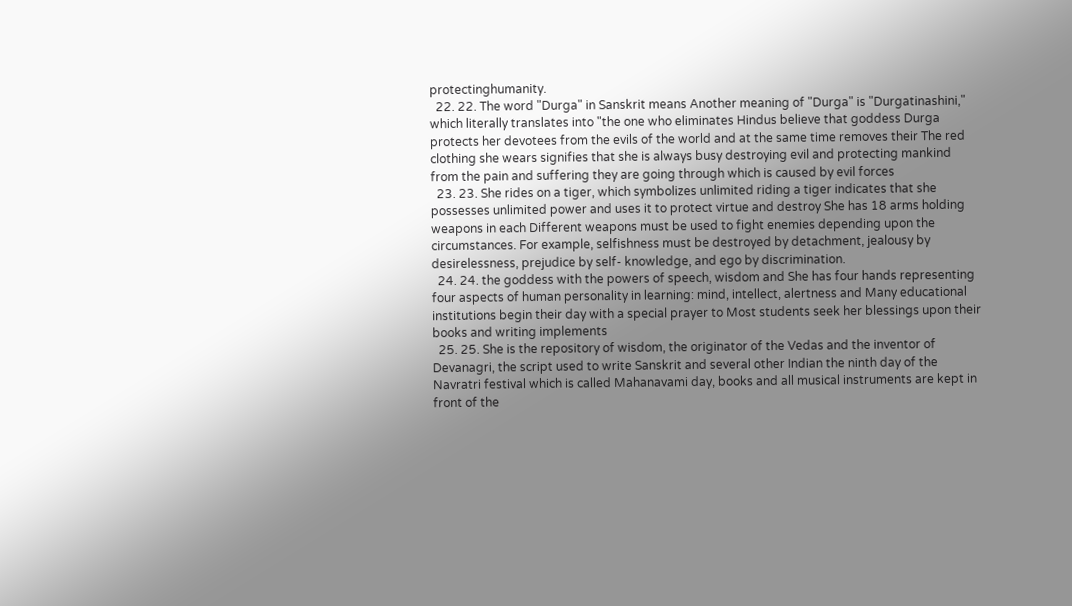protectinghumanity.
  22. 22. The word "Durga" in Sanskrit means Another meaning of "Durga" is "Durgatinashini," which literally translates into "the one who eliminates Hindus believe that goddess Durga protects her devotees from the evils of the world and at the same time removes their The red clothing she wears signifies that she is always busy destroying evil and protecting mankind from the pain and suffering they are going through which is caused by evil forces
  23. 23. She rides on a tiger, which symbolizes unlimited riding a tiger indicates that she possesses unlimited power and uses it to protect virtue and destroy She has 18 arms holding weapons in each Different weapons must be used to fight enemies depending upon the circumstances. For example, selfishness must be destroyed by detachment, jealousy by desirelessness, prejudice by self- knowledge, and ego by discrimination.
  24. 24. the goddess with the powers of speech, wisdom and She has four hands representing four aspects of human personality in learning: mind, intellect, alertness and Many educational institutions begin their day with a special prayer to Most students seek her blessings upon their books and writing implements
  25. 25. She is the repository of wisdom, the originator of the Vedas and the inventor of Devanagri, the script used to write Sanskrit and several other Indian the ninth day of the Navratri festival which is called Mahanavami day, books and all musical instruments are kept in front of the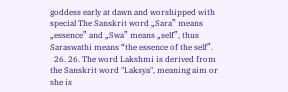goddess early at dawn and worshipped with special The Sanskrit word „Sara‟ means „essence‟ and „Swa‟ means „self‟, thus Saraswathi means “the essence of the self”.
  26. 26. The word Lakshmi is derived from the Sanskrit word "Laksya", meaning aim or she is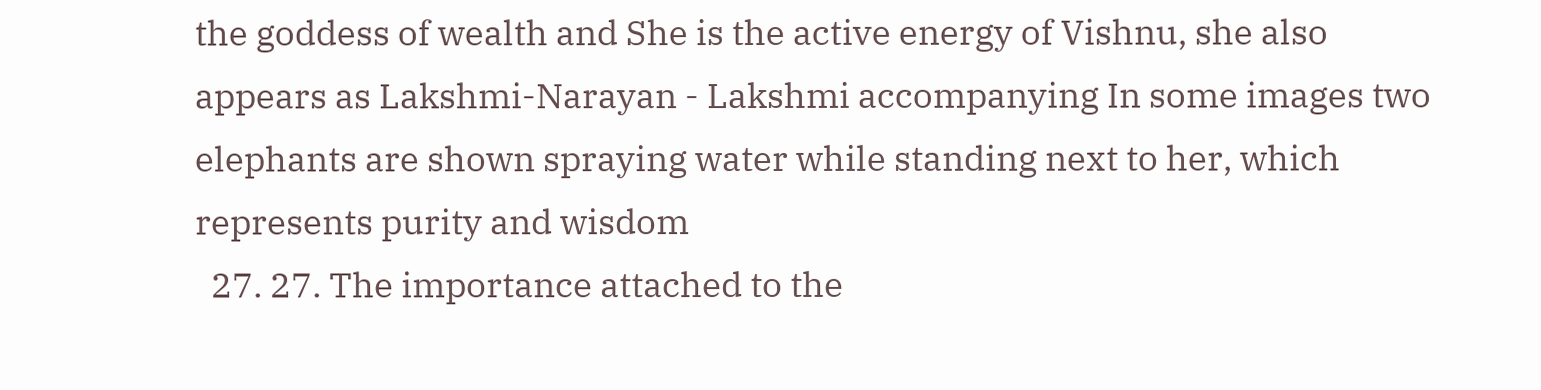the goddess of wealth and She is the active energy of Vishnu, she also appears as Lakshmi-Narayan - Lakshmi accompanying In some images two elephants are shown spraying water while standing next to her, which represents purity and wisdom
  27. 27. The importance attached to the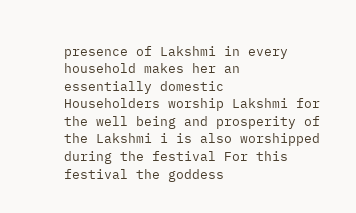presence of Lakshmi in every household makes her an essentially domestic Householders worship Lakshmi for the well being and prosperity of the Lakshmi i is also worshipped during the festival For this festival the goddess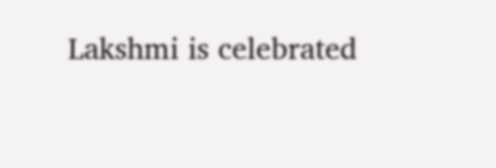Lakshmi is celebrated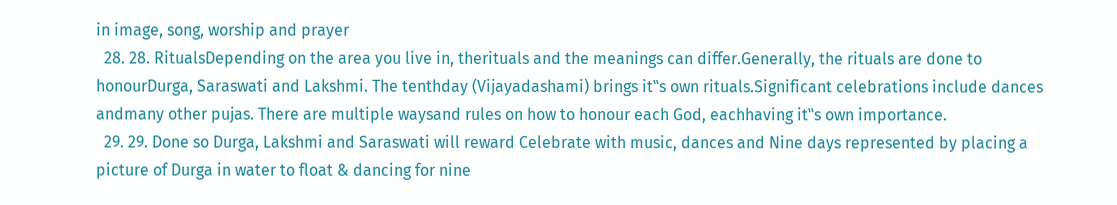in image, song, worship and prayer
  28. 28. RitualsDepending on the area you live in, therituals and the meanings can differ.Generally, the rituals are done to honourDurga, Saraswati and Lakshmi. The tenthday (Vijayadashami) brings it‟s own rituals.Significant celebrations include dances andmany other pujas. There are multiple waysand rules on how to honour each God, eachhaving it‟s own importance.
  29. 29. Done so Durga, Lakshmi and Saraswati will reward Celebrate with music, dances and Nine days represented by placing a picture of Durga in water to float & dancing for nine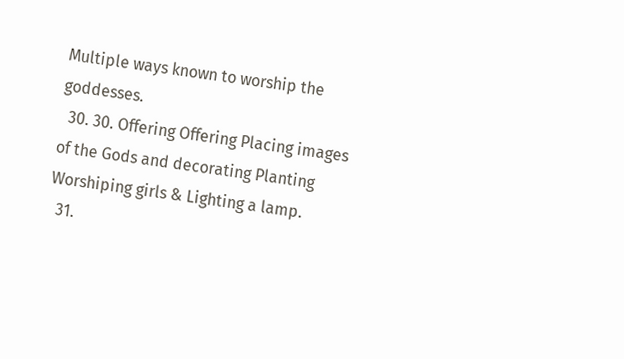Multiple ways known to worship the goddesses.
  30. 30. Offering Offering Placing images of the Gods and decorating Planting Worshiping girls & Lighting a lamp.
  31.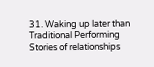31. Waking up later than Traditional Performing Stories of relationships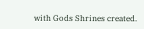with Gods Shrines created.